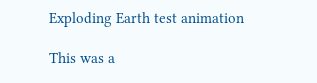Exploding Earth test animation

This was a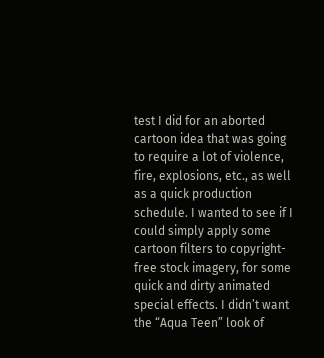test I did for an aborted cartoon idea that was going to require a lot of violence, fire, explosions, etc., as well as a quick production schedule. I wanted to see if I could simply apply some cartoon filters to copyright-free stock imagery, for some quick and dirty animated special effects. I didn’t want the “Aqua Teen” look of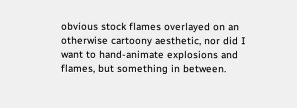obvious stock flames overlayed on an otherwise cartoony aesthetic, nor did I want to hand-animate explosions and flames, but something in between.